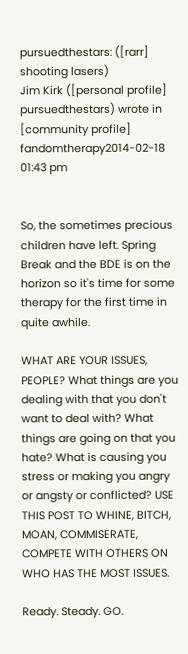pursuedthestars: ([rarr] shooting lasers)
Jim Kirk ([personal profile] pursuedthestars) wrote in [community profile] fandomtherapy2014-02-18 01:43 pm


So, the sometimes precious children have left. Spring Break and the BDE is on the horizon so it's time for some therapy for the first time in quite awhile.

WHAT ARE YOUR ISSUES, PEOPLE? What things are you dealing with that you don't want to deal with? What things are going on that you hate? What is causing you stress or making you angry or angsty or conflicted? USE THIS POST TO WHINE, BITCH, MOAN, COMMISERATE, COMPETE WITH OTHERS ON WHO HAS THE MOST ISSUES.

Ready. Steady. GO.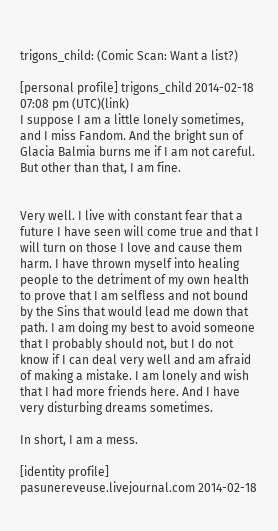trigons_child: (Comic Scan: Want a list?)

[personal profile] trigons_child 2014-02-18 07:08 pm (UTC)(link)
I suppose I am a little lonely sometimes, and I miss Fandom. And the bright sun of Glacia Balmia burns me if I am not careful. But other than that, I am fine.


Very well. I live with constant fear that a future I have seen will come true and that I will turn on those I love and cause them harm. I have thrown myself into healing people to the detriment of my own health to prove that I am selfless and not bound by the Sins that would lead me down that path. I am doing my best to avoid someone that I probably should not, but I do not know if I can deal very well and am afraid of making a mistake. I am lonely and wish that I had more friends here. And I have very disturbing dreams sometimes.

In short, I am a mess.

[identity profile] pasunereveuse.livejournal.com 2014-02-18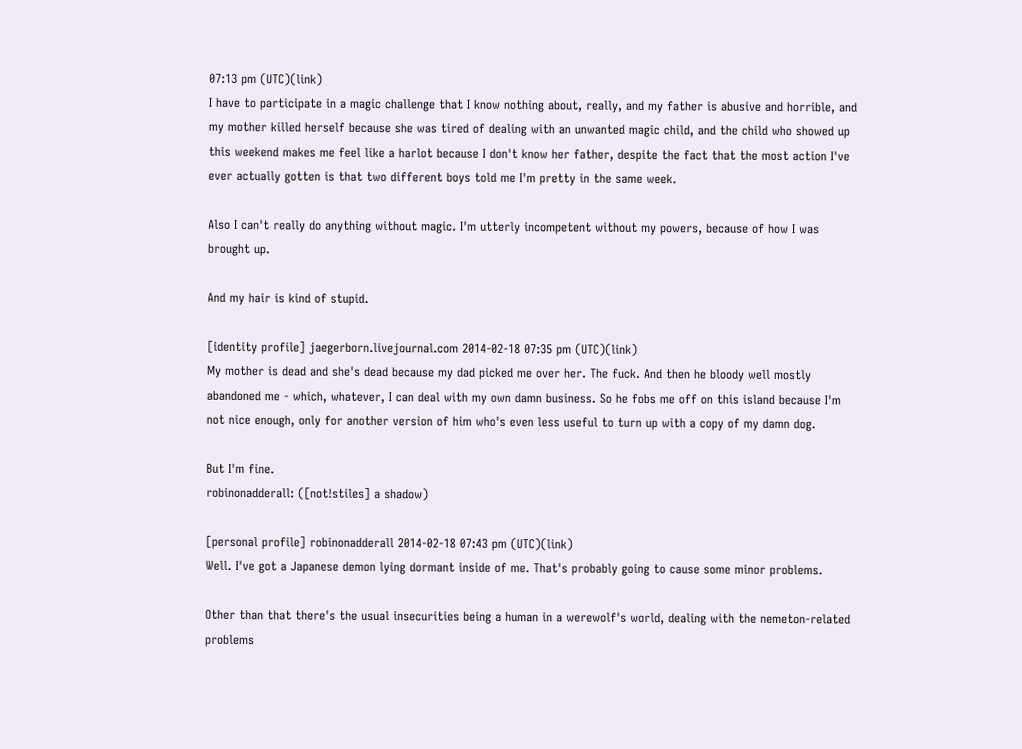07:13 pm (UTC)(link)
I have to participate in a magic challenge that I know nothing about, really, and my father is abusive and horrible, and my mother killed herself because she was tired of dealing with an unwanted magic child, and the child who showed up this weekend makes me feel like a harlot because I don't know her father, despite the fact that the most action I've ever actually gotten is that two different boys told me I'm pretty in the same week.

Also I can't really do anything without magic. I'm utterly incompetent without my powers, because of how I was brought up.

And my hair is kind of stupid.

[identity profile] jaegerborn.livejournal.com 2014-02-18 07:35 pm (UTC)(link)
My mother is dead and she's dead because my dad picked me over her. The fuck. And then he bloody well mostly abandoned me - which, whatever, I can deal with my own damn business. So he fobs me off on this island because I'm not nice enough, only for another version of him who's even less useful to turn up with a copy of my damn dog.

But I'm fine.
robinonadderall: ([not!stiles] a shadow)

[personal profile] robinonadderall 2014-02-18 07:43 pm (UTC)(link)
Well. I've got a Japanese demon lying dormant inside of me. That's probably going to cause some minor problems.

Other than that there's the usual insecurities being a human in a werewolf's world, dealing with the nemeton-related problems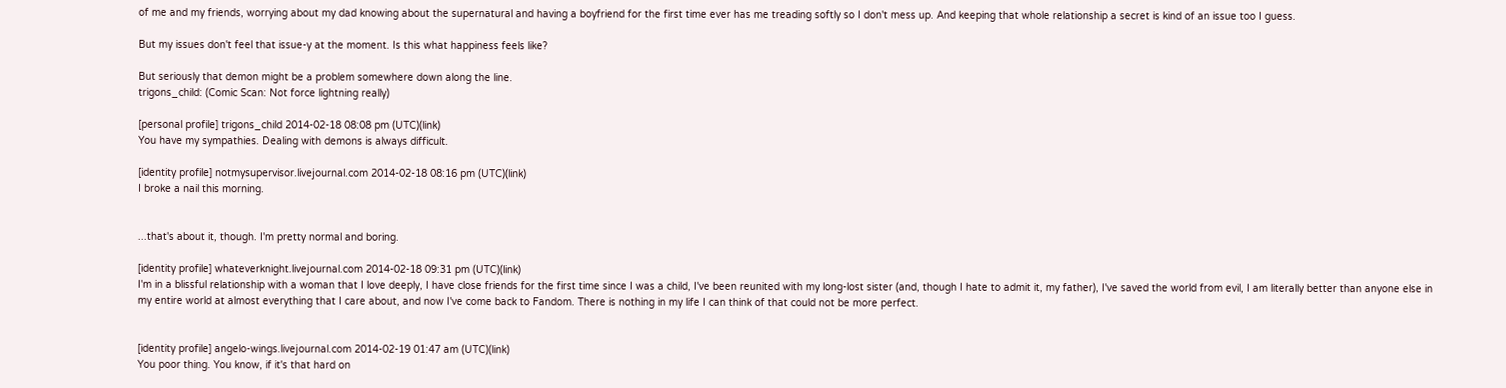of me and my friends, worrying about my dad knowing about the supernatural and having a boyfriend for the first time ever has me treading softly so I don't mess up. And keeping that whole relationship a secret is kind of an issue too I guess.

But my issues don't feel that issue-y at the moment. Is this what happiness feels like?

But seriously that demon might be a problem somewhere down along the line.
trigons_child: (Comic Scan: Not force lightning really)

[personal profile] trigons_child 2014-02-18 08:08 pm (UTC)(link)
You have my sympathies. Dealing with demons is always difficult.

[identity profile] notmysupervisor.livejournal.com 2014-02-18 08:16 pm (UTC)(link)
I broke a nail this morning.


...that's about it, though. I'm pretty normal and boring.

[identity profile] whateverknight.livejournal.com 2014-02-18 09:31 pm (UTC)(link)
I'm in a blissful relationship with a woman that I love deeply, I have close friends for the first time since I was a child, I've been reunited with my long-lost sister (and, though I hate to admit it, my father), I've saved the world from evil, I am literally better than anyone else in my entire world at almost everything that I care about, and now I've come back to Fandom. There is nothing in my life I can think of that could not be more perfect.


[identity profile] angelo-wings.livejournal.com 2014-02-19 01:47 am (UTC)(link)
You poor thing. You know, if it's that hard on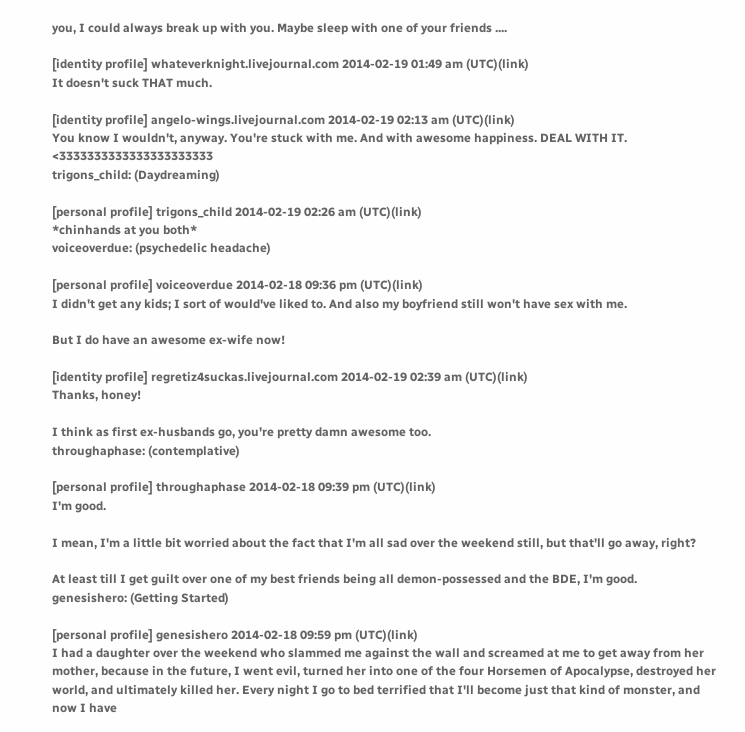you, I could always break up with you. Maybe sleep with one of your friends ....

[identity profile] whateverknight.livejournal.com 2014-02-19 01:49 am (UTC)(link)
It doesn't suck THAT much.

[identity profile] angelo-wings.livejournal.com 2014-02-19 02:13 am (UTC)(link)
You know I wouldn't, anyway. You're stuck with me. And with awesome happiness. DEAL WITH IT. <3333333333333333333333
trigons_child: (Daydreaming)

[personal profile] trigons_child 2014-02-19 02:26 am (UTC)(link)
*chinhands at you both*
voiceoverdue: (psychedelic headache)

[personal profile] voiceoverdue 2014-02-18 09:36 pm (UTC)(link)
I didn't get any kids; I sort of would've liked to. And also my boyfriend still won't have sex with me.

But I do have an awesome ex-wife now!

[identity profile] regretiz4suckas.livejournal.com 2014-02-19 02:39 am (UTC)(link)
Thanks, honey!

I think as first ex-husbands go, you're pretty damn awesome too.
throughaphase: (contemplative)

[personal profile] throughaphase 2014-02-18 09:39 pm (UTC)(link)
I'm good.

I mean, I'm a little bit worried about the fact that I'm all sad over the weekend still, but that'll go away, right?

At least till I get guilt over one of my best friends being all demon-possessed and the BDE, I'm good.
genesishero: (Getting Started)

[personal profile] genesishero 2014-02-18 09:59 pm (UTC)(link)
I had a daughter over the weekend who slammed me against the wall and screamed at me to get away from her mother, because in the future, I went evil, turned her into one of the four Horsemen of Apocalypse, destroyed her world, and ultimately killed her. Every night I go to bed terrified that I'll become just that kind of monster, and now I have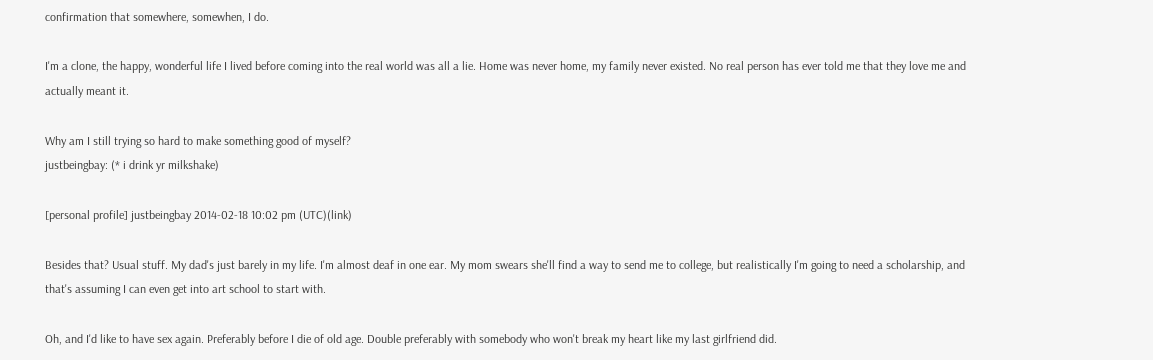confirmation that somewhere, somewhen, I do.

I'm a clone, the happy, wonderful life I lived before coming into the real world was all a lie. Home was never home, my family never existed. No real person has ever told me that they love me and actually meant it.

Why am I still trying so hard to make something good of myself?
justbeingbay: (* i drink yr milkshake)

[personal profile] justbeingbay 2014-02-18 10:02 pm (UTC)(link)

Besides that? Usual stuff. My dad's just barely in my life. I'm almost deaf in one ear. My mom swears she'll find a way to send me to college, but realistically I'm going to need a scholarship, and that's assuming I can even get into art school to start with.

Oh, and I'd like to have sex again. Preferably before I die of old age. Double preferably with somebody who won't break my heart like my last girlfriend did.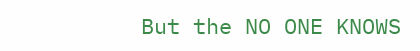But the NO ONE KNOWS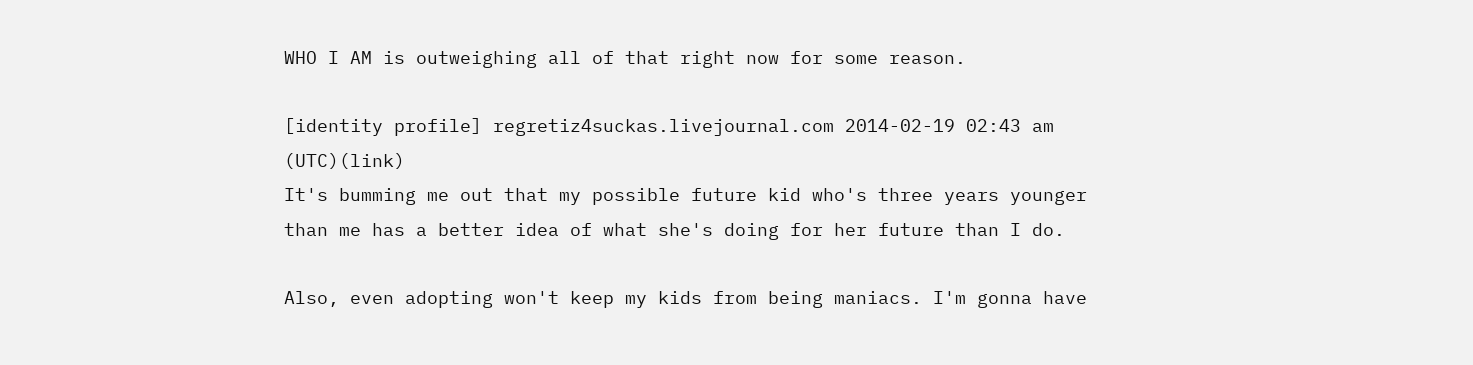WHO I AM is outweighing all of that right now for some reason.

[identity profile] regretiz4suckas.livejournal.com 2014-02-19 02:43 am (UTC)(link)
It's bumming me out that my possible future kid who's three years younger than me has a better idea of what she's doing for her future than I do.

Also, even adopting won't keep my kids from being maniacs. I'm gonna have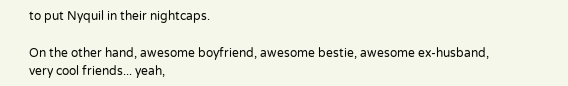to put Nyquil in their nightcaps.

On the other hand, awesome boyfriend, awesome bestie, awesome ex-husband, very cool friends... yeah,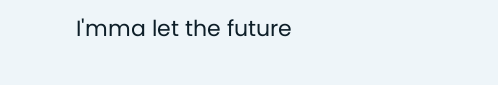I'mma let the future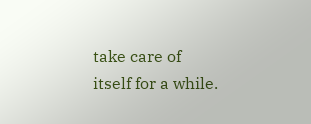take care of itself for a while.